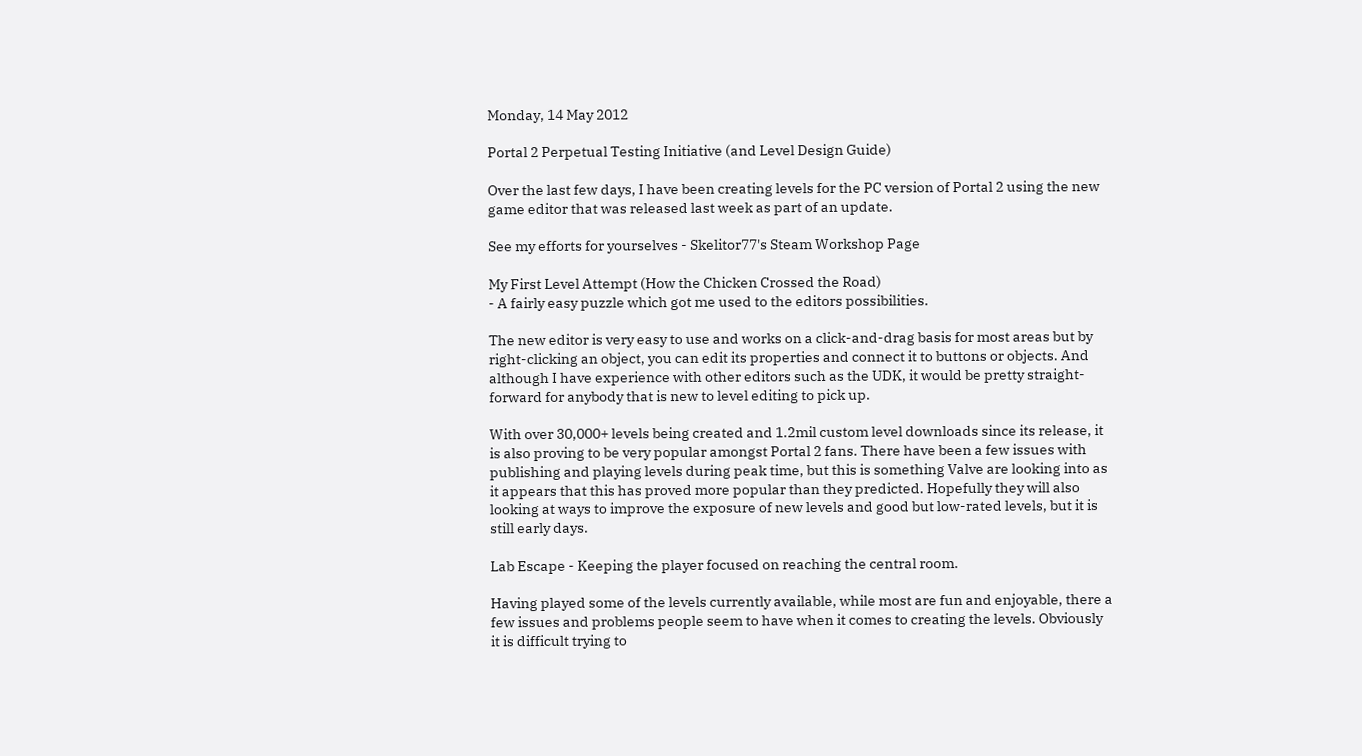Monday, 14 May 2012

Portal 2 Perpetual Testing Initiative (and Level Design Guide)

Over the last few days, I have been creating levels for the PC version of Portal 2 using the new game editor that was released last week as part of an update.

See my efforts for yourselves - Skelitor77's Steam Workshop Page

My First Level Attempt (How the Chicken Crossed the Road)
- A fairly easy puzzle which got me used to the editors possibilities.

The new editor is very easy to use and works on a click-and-drag basis for most areas but by right-clicking an object, you can edit its properties and connect it to buttons or objects. And although I have experience with other editors such as the UDK, it would be pretty straight-forward for anybody that is new to level editing to pick up.

With over 30,000+ levels being created and 1.2mil custom level downloads since its release, it is also proving to be very popular amongst Portal 2 fans. There have been a few issues with publishing and playing levels during peak time, but this is something Valve are looking into as it appears that this has proved more popular than they predicted. Hopefully they will also looking at ways to improve the exposure of new levels and good but low-rated levels, but it is still early days.

Lab Escape - Keeping the player focused on reaching the central room.

Having played some of the levels currently available, while most are fun and enjoyable, there a few issues and problems people seem to have when it comes to creating the levels. Obviously it is difficult trying to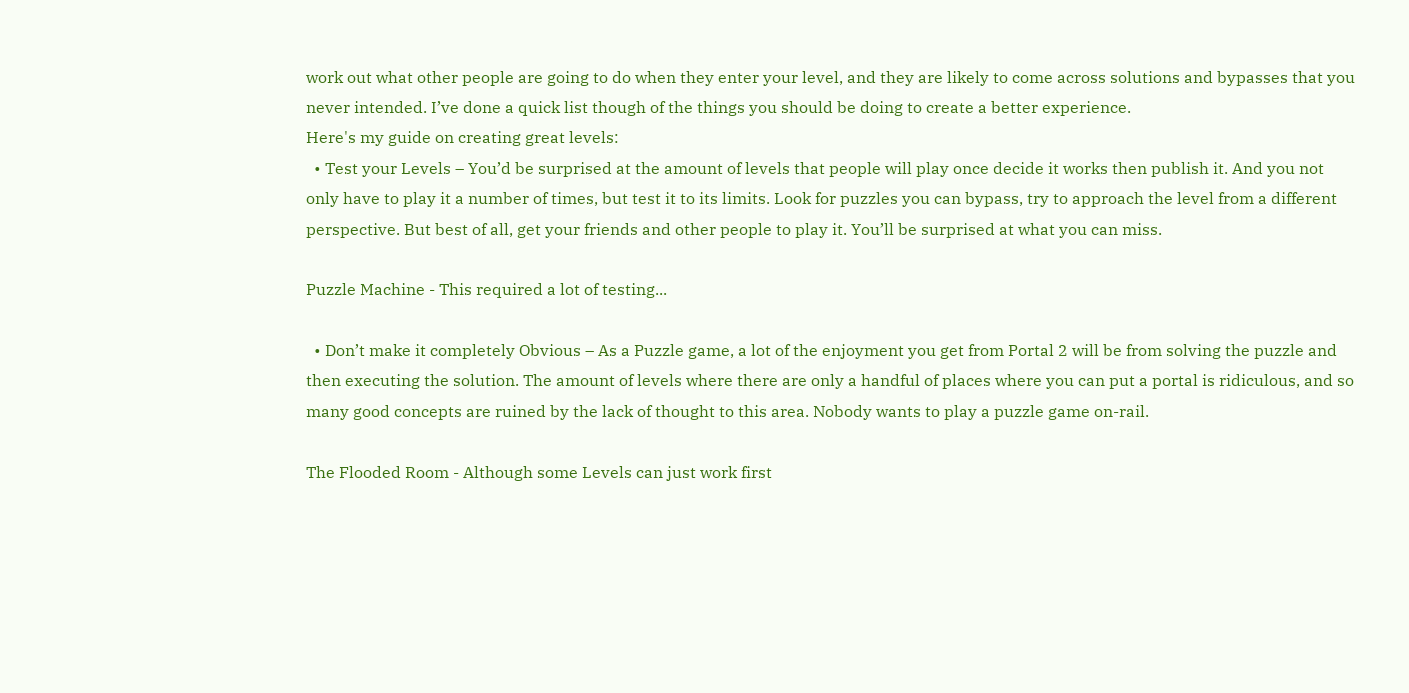work out what other people are going to do when they enter your level, and they are likely to come across solutions and bypasses that you never intended. I’ve done a quick list though of the things you should be doing to create a better experience.
Here's my guide on creating great levels:
  • Test your Levels – You’d be surprised at the amount of levels that people will play once decide it works then publish it. And you not only have to play it a number of times, but test it to its limits. Look for puzzles you can bypass, try to approach the level from a different perspective. But best of all, get your friends and other people to play it. You’ll be surprised at what you can miss.

Puzzle Machine - This required a lot of testing...

  • Don’t make it completely Obvious – As a Puzzle game, a lot of the enjoyment you get from Portal 2 will be from solving the puzzle and then executing the solution. The amount of levels where there are only a handful of places where you can put a portal is ridiculous, and so many good concepts are ruined by the lack of thought to this area. Nobody wants to play a puzzle game on-rail.

The Flooded Room - Although some Levels can just work first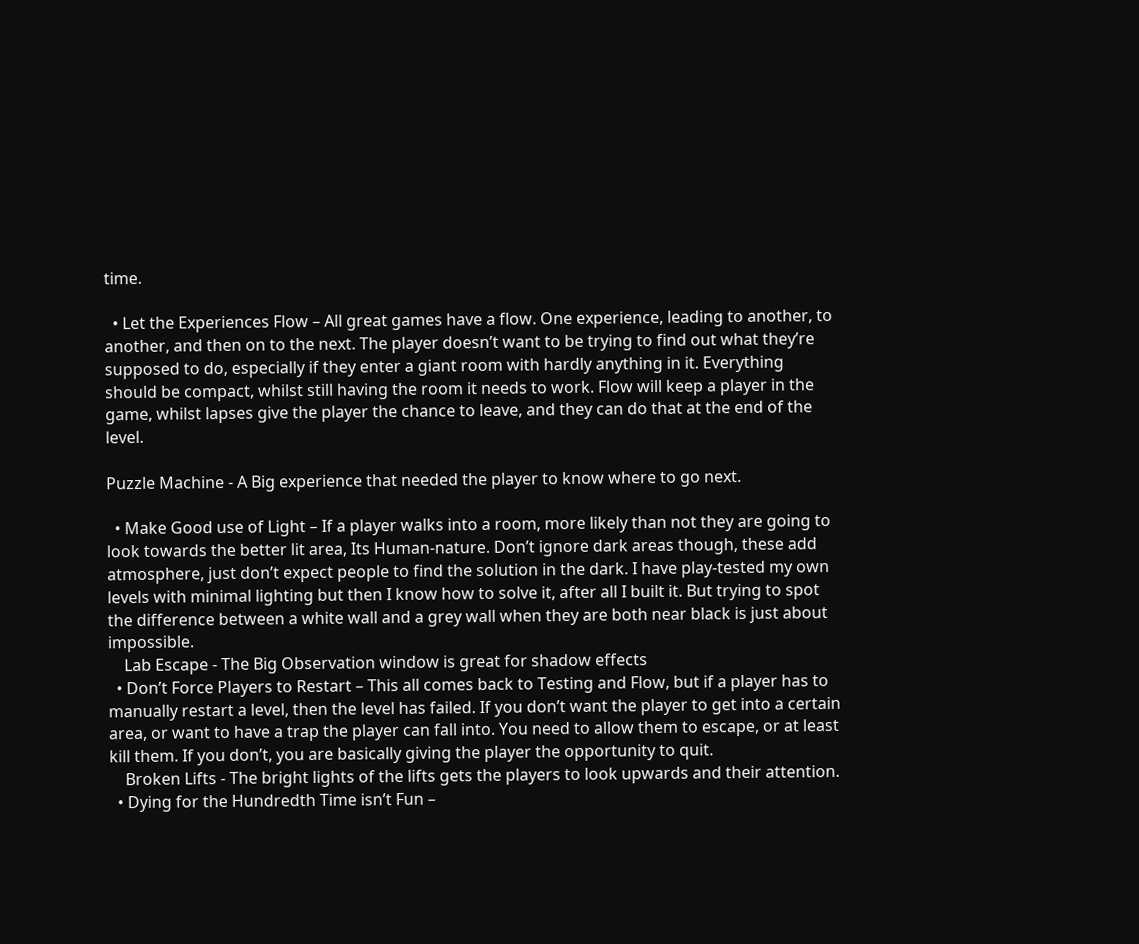time.

  • Let the Experiences Flow – All great games have a flow. One experience, leading to another, to another, and then on to the next. The player doesn’t want to be trying to find out what they’re supposed to do, especially if they enter a giant room with hardly anything in it. Everything should be compact, whilst still having the room it needs to work. Flow will keep a player in the game, whilst lapses give the player the chance to leave, and they can do that at the end of the level.

Puzzle Machine - A Big experience that needed the player to know where to go next.

  • Make Good use of Light – If a player walks into a room, more likely than not they are going to look towards the better lit area, Its Human-nature. Don’t ignore dark areas though, these add atmosphere, just don’t expect people to find the solution in the dark. I have play-tested my own levels with minimal lighting but then I know how to solve it, after all I built it. But trying to spot the difference between a white wall and a grey wall when they are both near black is just about impossible.
    Lab Escape - The Big Observation window is great for shadow effects
  • Don’t Force Players to Restart – This all comes back to Testing and Flow, but if a player has to manually restart a level, then the level has failed. If you don’t want the player to get into a certain area, or want to have a trap the player can fall into. You need to allow them to escape, or at least kill them. If you don’t, you are basically giving the player the opportunity to quit.
    Broken Lifts - The bright lights of the lifts gets the players to look upwards and their attention.
  • Dying for the Hundredth Time isn’t Fun –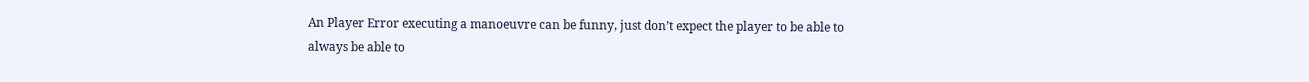An Player Error executing a manoeuvre can be funny, just don’t expect the player to be able to always be able to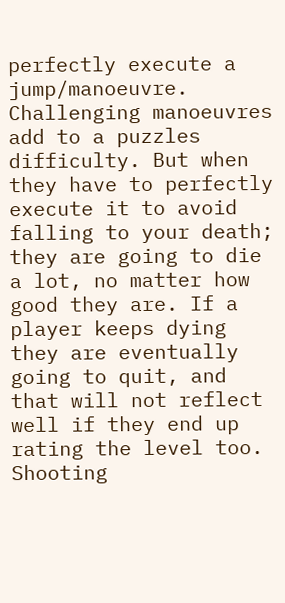perfectly execute a jump/manoeuvre. Challenging manoeuvres add to a puzzles difficulty. But when they have to perfectly execute it to avoid falling to your death; they are going to die a lot, no matter how good they are. If a player keeps dying they are eventually going to quit, and that will not reflect well if they end up rating the level too.
Shooting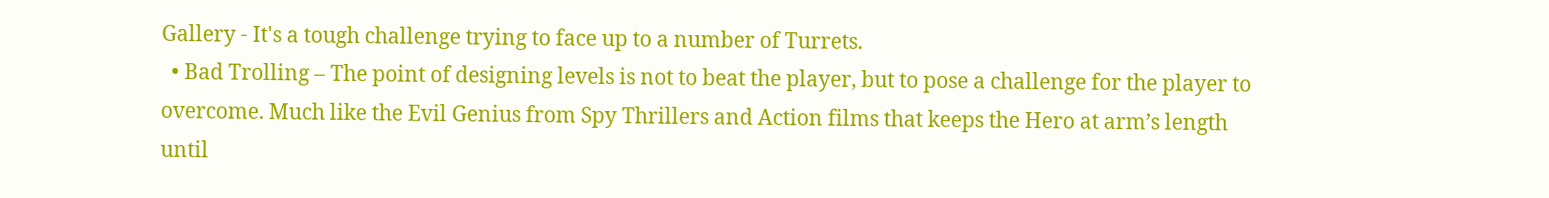Gallery - It's a tough challenge trying to face up to a number of Turrets.
  • Bad Trolling – The point of designing levels is not to beat the player, but to pose a challenge for the player to overcome. Much like the Evil Genius from Spy Thrillers and Action films that keeps the Hero at arm’s length until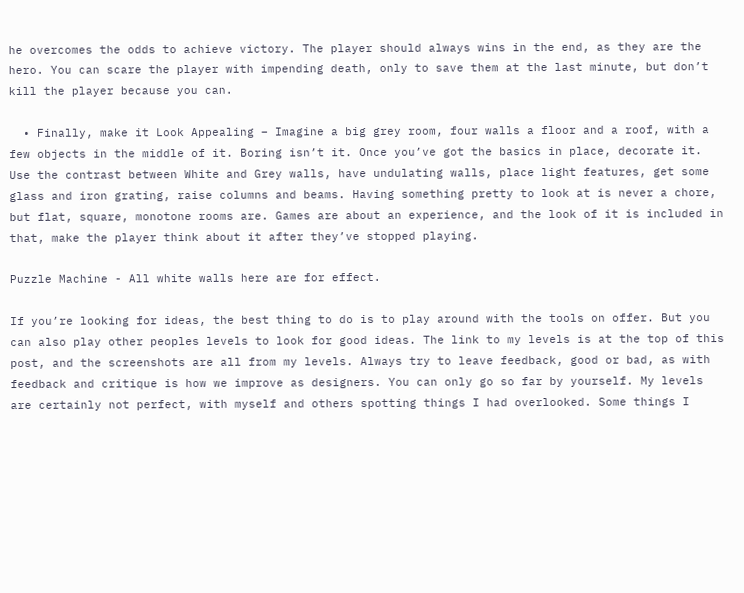he overcomes the odds to achieve victory. The player should always wins in the end, as they are the hero. You can scare the player with impending death, only to save them at the last minute, but don’t kill the player because you can.

  • Finally, make it Look Appealing – Imagine a big grey room, four walls a floor and a roof, with a few objects in the middle of it. Boring isn’t it. Once you’ve got the basics in place, decorate it. Use the contrast between White and Grey walls, have undulating walls, place light features, get some glass and iron grating, raise columns and beams. Having something pretty to look at is never a chore, but flat, square, monotone rooms are. Games are about an experience, and the look of it is included in that, make the player think about it after they’ve stopped playing.

Puzzle Machine - All white walls here are for effect.

If you’re looking for ideas, the best thing to do is to play around with the tools on offer. But you can also play other peoples levels to look for good ideas. The link to my levels is at the top of this post, and the screenshots are all from my levels. Always try to leave feedback, good or bad, as with feedback and critique is how we improve as designers. You can only go so far by yourself. My levels are certainly not perfect, with myself and others spotting things I had overlooked. Some things I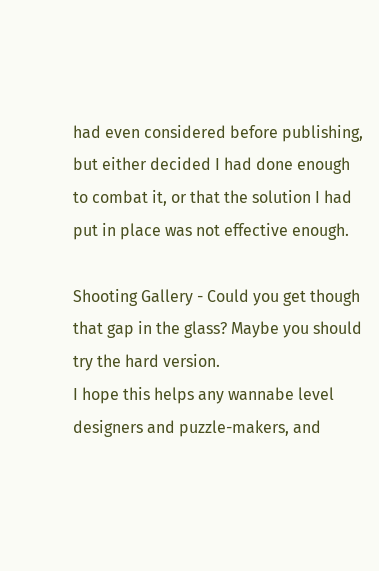had even considered before publishing, but either decided I had done enough to combat it, or that the solution I had put in place was not effective enough.

Shooting Gallery - Could you get though that gap in the glass? Maybe you should try the hard version.
I hope this helps any wannabe level designers and puzzle-makers, and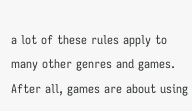a lot of these rules apply to many other genres and games. After all, games are about using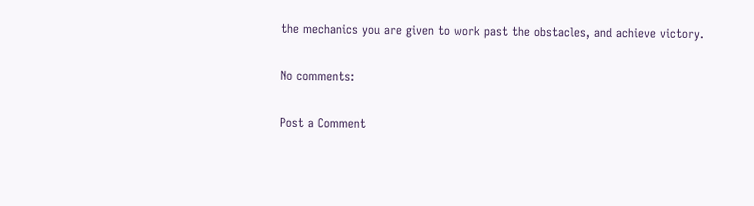the mechanics you are given to work past the obstacles, and achieve victory.

No comments:

Post a Comment